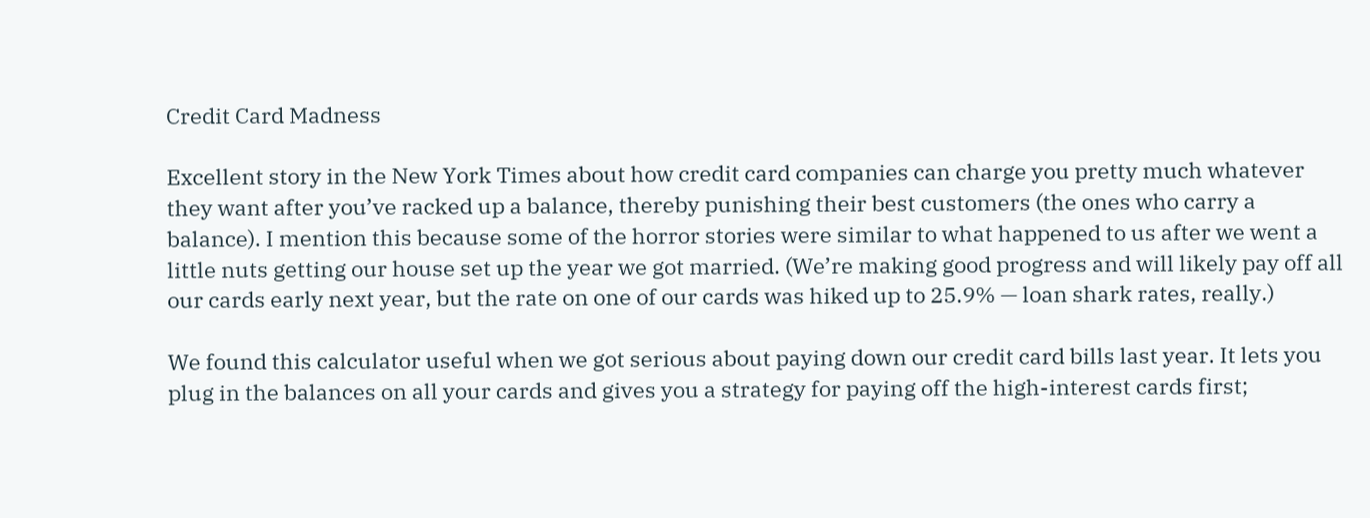Credit Card Madness

Excellent story in the New York Times about how credit card companies can charge you pretty much whatever they want after you’ve racked up a balance, thereby punishing their best customers (the ones who carry a balance). I mention this because some of the horror stories were similar to what happened to us after we went a little nuts getting our house set up the year we got married. (We’re making good progress and will likely pay off all our cards early next year, but the rate on one of our cards was hiked up to 25.9% — loan shark rates, really.)

We found this calculator useful when we got serious about paying down our credit card bills last year. It lets you plug in the balances on all your cards and gives you a strategy for paying off the high-interest cards first;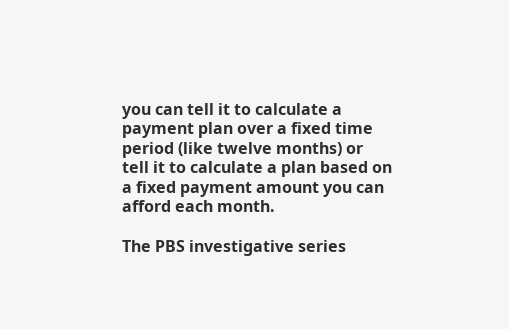you can tell it to calculate a payment plan over a fixed time period (like twelve months) or tell it to calculate a plan based on a fixed payment amount you can afford each month.

The PBS investigative series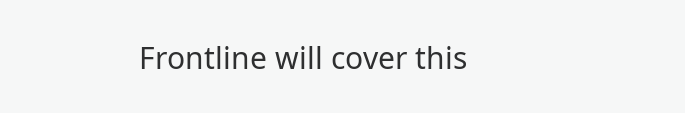Frontline will cover this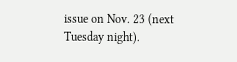issue on Nov. 23 (next Tuesday night).